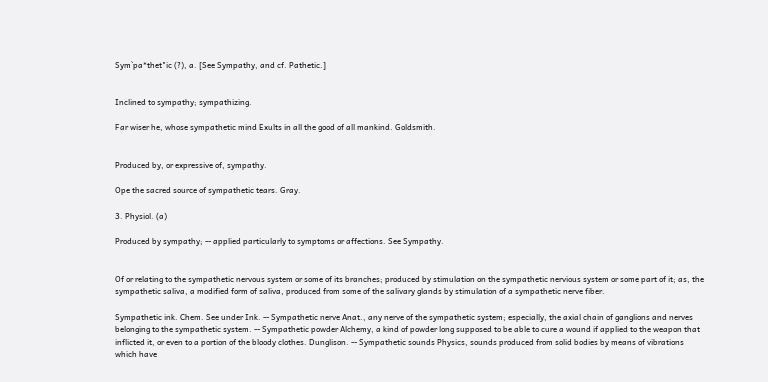Sym`pa*thet"ic (?), a. [See Sympathy, and cf. Pathetic.]


Inclined to sympathy; sympathizing.

Far wiser he, whose sympathetic mind Exults in all the good of all mankind. Goldsmith.


Produced by, or expressive of, sympathy.

Ope the sacred source of sympathetic tears. Gray.

3. Physiol. (a)

Produced by sympathy; -- applied particularly to symptoms or affections. See Sympathy.


Of or relating to the sympathetic nervous system or some of its branches; produced by stimulation on the sympathetic nervious system or some part of it; as, the sympathetic saliva, a modified form of saliva, produced from some of the salivary glands by stimulation of a sympathetic nerve fiber.

Sympathetic ink. Chem. See under Ink. -- Sympathetic nerve Anat., any nerve of the sympathetic system; especially, the axial chain of ganglions and nerves belonging to the sympathetic system. -- Sympathetic powder Alchemy, a kind of powder long supposed to be able to cure a wound if applied to the weapon that inflicted it, or even to a portion of the bloody clothes. Dunglison. -- Sympathetic sounds Physics, sounds produced from solid bodies by means of vibrations which have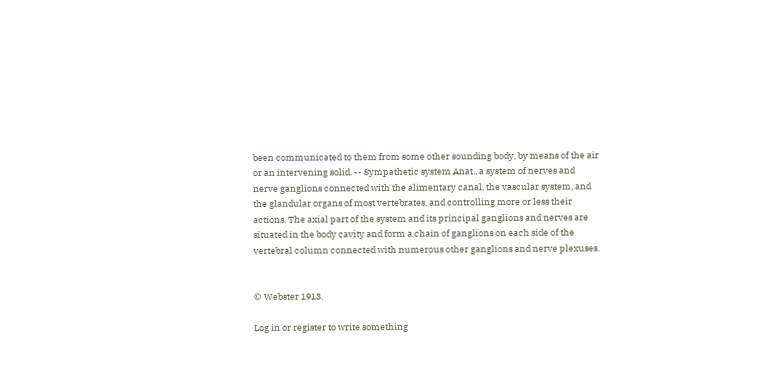been communicated to them from some other sounding body, by means of the air or an intervening solid. -- Sympathetic system Anat., a system of nerves and nerve ganglions connected with the alimentary canal, the vascular system, and the glandular organs of most vertebrates, and controlling more or less their actions. The axial part of the system and its principal ganglions and nerves are situated in the body cavity and form a chain of ganglions on each side of the vertebral column connected with numerous other ganglions and nerve plexuses.


© Webster 1913.

Log in or register to write something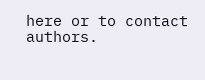here or to contact authors.